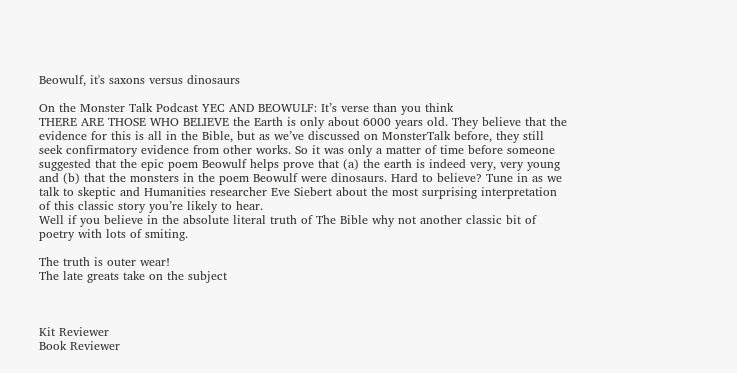Beowulf, it's saxons versus dinosaurs

On the Monster Talk Podcast YEC AND BEOWULF: It’s verse than you think
THERE ARE THOSE WHO BELIEVE the Earth is only about 6000 years old. They believe that the evidence for this is all in the Bible, but as we’ve discussed on MonsterTalk before, they still seek confirmatory evidence from other works. So it was only a matter of time before someone suggested that the epic poem Beowulf helps prove that (a) the earth is indeed very, very young and (b) that the monsters in the poem Beowulf were dinosaurs. Hard to believe? Tune in as we talk to skeptic and Humanities researcher Eve Siebert about the most surprising interpretation of this classic story you’re likely to hear.
Well if you believe in the absolute literal truth of The Bible why not another classic bit of poetry with lots of smiting.

The truth is outer wear!
The late greats take on the subject



Kit Reviewer
Book Reviewer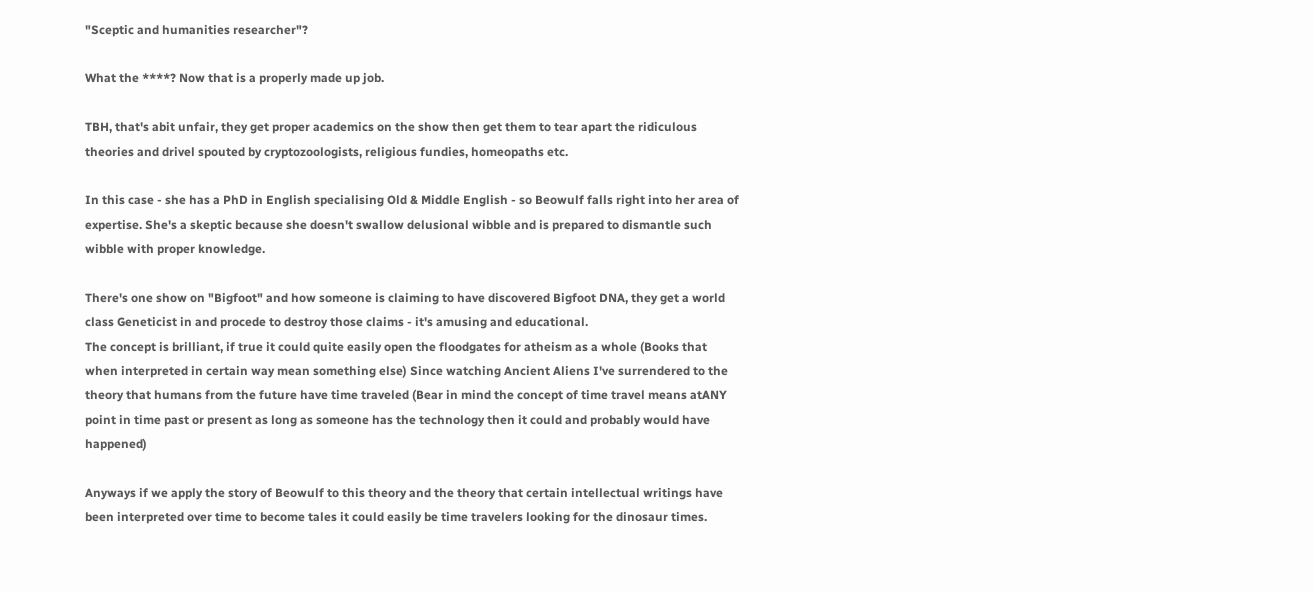"Sceptic and humanities researcher"?

What the ****? Now that is a properly made up job.

TBH, that's abit unfair, they get proper academics on the show then get them to tear apart the ridiculous theories and drivel spouted by cryptozoologists, religious fundies, homeopaths etc.

In this case - she has a PhD in English specialising Old & Middle English - so Beowulf falls right into her area of expertise. She's a skeptic because she doesn't swallow delusional wibble and is prepared to dismantle such wibble with proper knowledge.

There's one show on "Bigfoot" and how someone is claiming to have discovered Bigfoot DNA, they get a world class Geneticist in and procede to destroy those claims - it's amusing and educational.
The concept is brilliant, if true it could quite easily open the floodgates for atheism as a whole (Books that when interpreted in certain way mean something else) Since watching Ancient Aliens I've surrendered to the theory that humans from the future have time traveled (Bear in mind the concept of time travel means atANY point in time past or present as long as someone has the technology then it could and probably would have happened)

Anyways if we apply the story of Beowulf to this theory and the theory that certain intellectual writings have been interpreted over time to become tales it could easily be time travelers looking for the dinosaur times.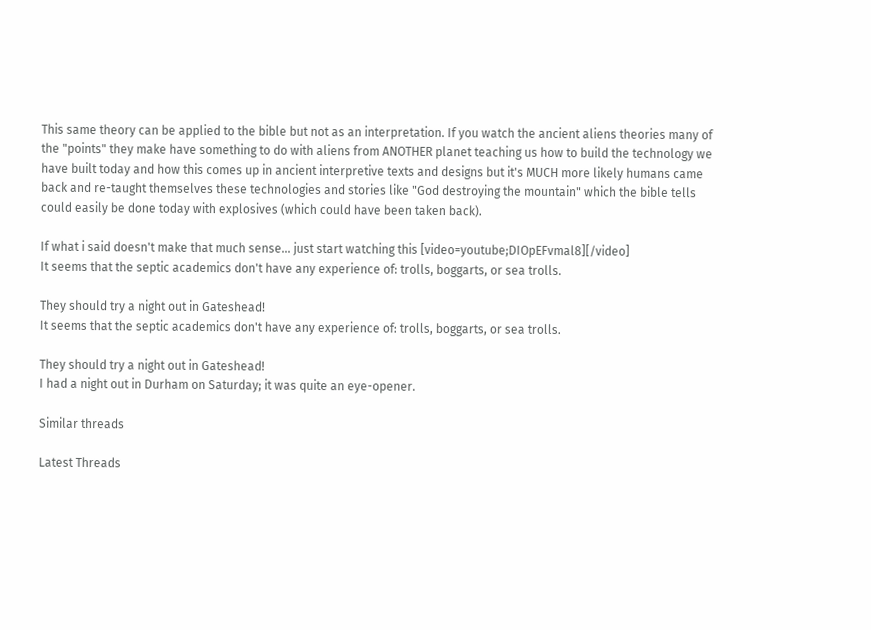This same theory can be applied to the bible but not as an interpretation. If you watch the ancient aliens theories many of the "points" they make have something to do with aliens from ANOTHER planet teaching us how to build the technology we have built today and how this comes up in ancient interpretive texts and designs but it's MUCH more likely humans came back and re-taught themselves these technologies and stories like "God destroying the mountain" which the bible tells could easily be done today with explosives (which could have been taken back).

If what i said doesn't make that much sense... just start watching this [video=youtube;DIOpEFvmal8][/video]
It seems that the septic academics don't have any experience of: trolls, boggarts, or sea trolls.

They should try a night out in Gateshead!
It seems that the septic academics don't have any experience of: trolls, boggarts, or sea trolls.

They should try a night out in Gateshead!
I had a night out in Durham on Saturday; it was quite an eye-opener.

Similar threads

Latest Threads